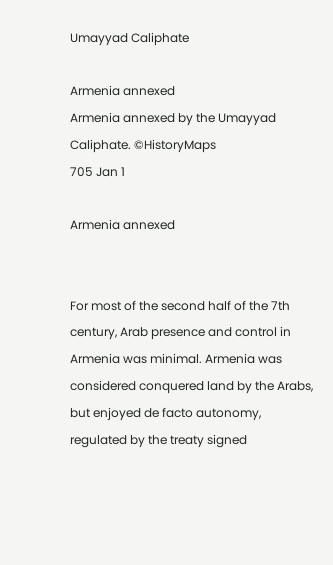Umayyad Caliphate

Armenia annexed
Armenia annexed by the Umayyad Caliphate. ©HistoryMaps
705 Jan 1

Armenia annexed


For most of the second half of the 7th century, Arab presence and control in Armenia was minimal. Armenia was considered conquered land by the Arabs, but enjoyed de facto autonomy, regulated by the treaty signed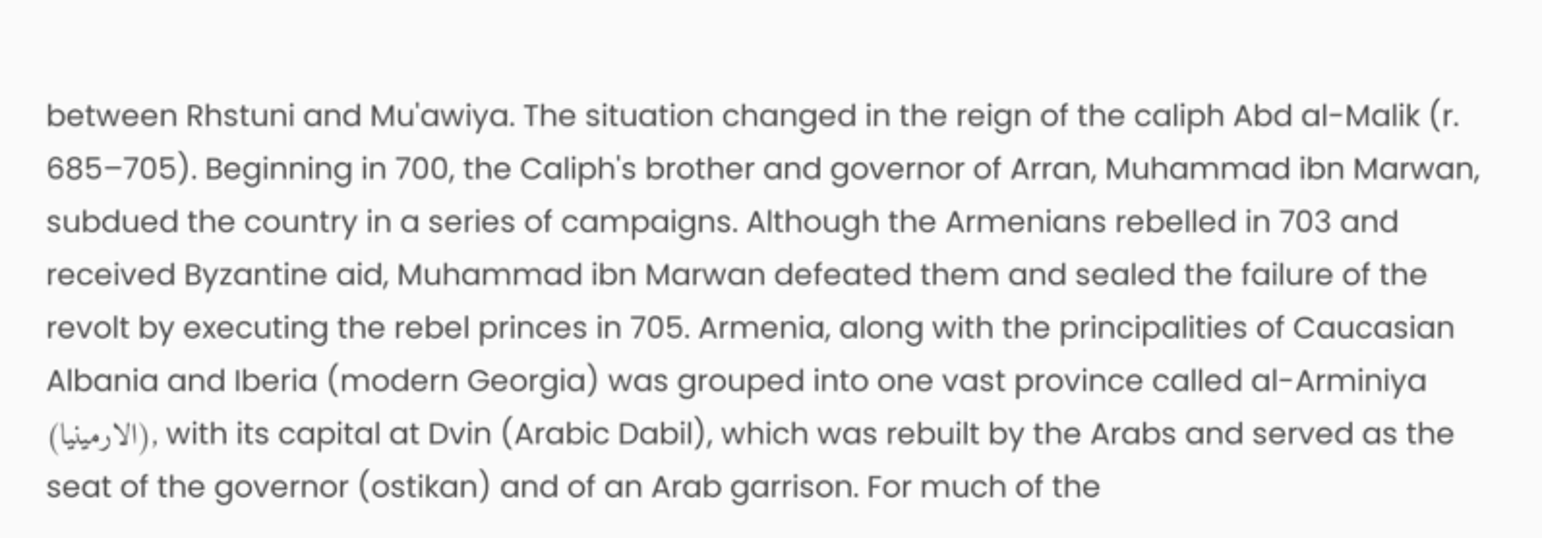between Rhstuni and Mu'awiya. The situation changed in the reign of the caliph Abd al-Malik (r. 685–705). Beginning in 700, the Caliph's brother and governor of Arran, Muhammad ibn Marwan, subdued the country in a series of campaigns. Although the Armenians rebelled in 703 and received Byzantine aid, Muhammad ibn Marwan defeated them and sealed the failure of the revolt by executing the rebel princes in 705. Armenia, along with the principalities of Caucasian Albania and Iberia (modern Georgia) was grouped into one vast province called al-Arminiya (الارمينيا), with its capital at Dvin (Arabic Dabil), which was rebuilt by the Arabs and served as the seat of the governor (ostikan) and of an Arab garrison. For much of the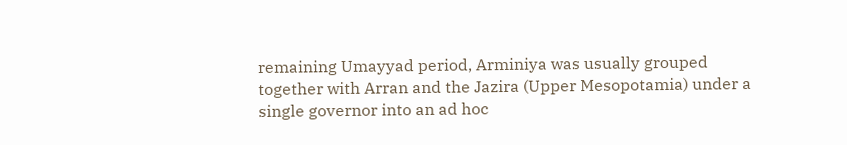remaining Umayyad period, Arminiya was usually grouped together with Arran and the Jazira (Upper Mesopotamia) under a single governor into an ad hoc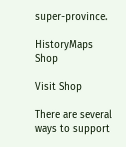super-province.

HistoryMaps Shop

Visit Shop

There are several ways to support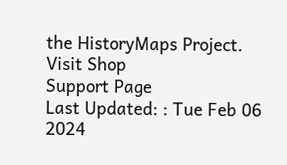the HistoryMaps Project.
Visit Shop
Support Page
Last Updated: : Tue Feb 06 2024